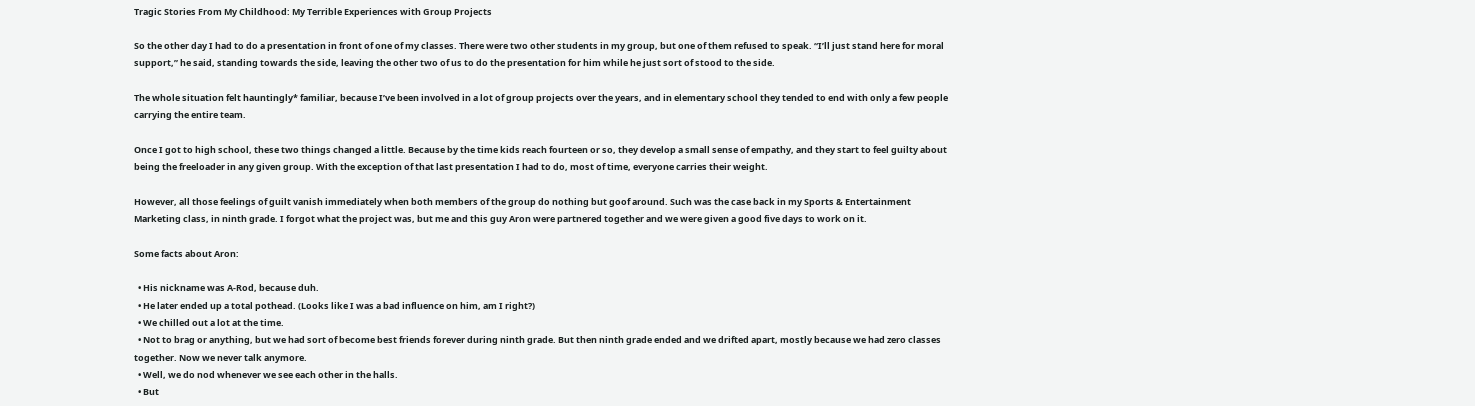Tragic Stories From My Childhood: My Terrible Experiences with Group Projects

So the other day I had to do a presentation in front of one of my classes. There were two other students in my group, but one of them refused to speak. “I’ll just stand here for moral support,” he said, standing towards the side, leaving the other two of us to do the presentation for him while he just sort of stood to the side.

The whole situation felt hauntingly* familiar, because I’ve been involved in a lot of group projects over the years, and in elementary school they tended to end with only a few people carrying the entire team.

Once I got to high school, these two things changed a little. Because by the time kids reach fourteen or so, they develop a small sense of empathy, and they start to feel guilty about being the freeloader in any given group. With the exception of that last presentation I had to do, most of time, everyone carries their weight.

However, all those feelings of guilt vanish immediately when both members of the group do nothing but goof around. Such was the case back in my Sports & Entertainment Marketing class, in ninth grade. I forgot what the project was, but me and this guy Aron were partnered together and we were given a good five days to work on it.

Some facts about Aron:

  • His nickname was A-Rod, because duh.
  • He later ended up a total pothead. (Looks like I was a bad influence on him, am I right?)
  • We chilled out a lot at the time.
  • Not to brag or anything, but we had sort of become best friends forever during ninth grade. But then ninth grade ended and we drifted apart, mostly because we had zero classes together. Now we never talk anymore.
  • Well, we do nod whenever we see each other in the halls.
  • But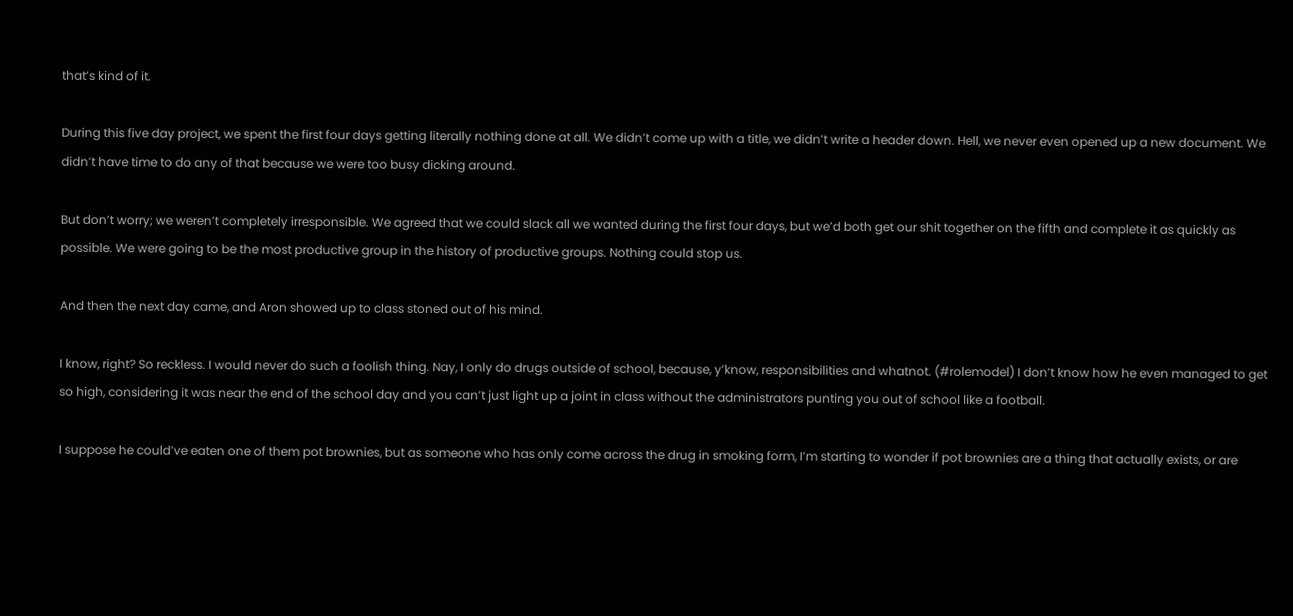that’s kind of it.

During this five day project, we spent the first four days getting literally nothing done at all. We didn’t come up with a title, we didn’t write a header down. Hell, we never even opened up a new document. We didn’t have time to do any of that because we were too busy dicking around.

But don’t worry; we weren’t completely irresponsible. We agreed that we could slack all we wanted during the first four days, but we’d both get our shit together on the fifth and complete it as quickly as possible. We were going to be the most productive group in the history of productive groups. Nothing could stop us.

And then the next day came, and Aron showed up to class stoned out of his mind.

I know, right? So reckless. I would never do such a foolish thing. Nay, I only do drugs outside of school, because, y’know, responsibilities and whatnot. (#rolemodel) I don’t know how he even managed to get so high, considering it was near the end of the school day and you can’t just light up a joint in class without the administrators punting you out of school like a football.

I suppose he could’ve eaten one of them pot brownies, but as someone who has only come across the drug in smoking form, I’m starting to wonder if pot brownies are a thing that actually exists, or are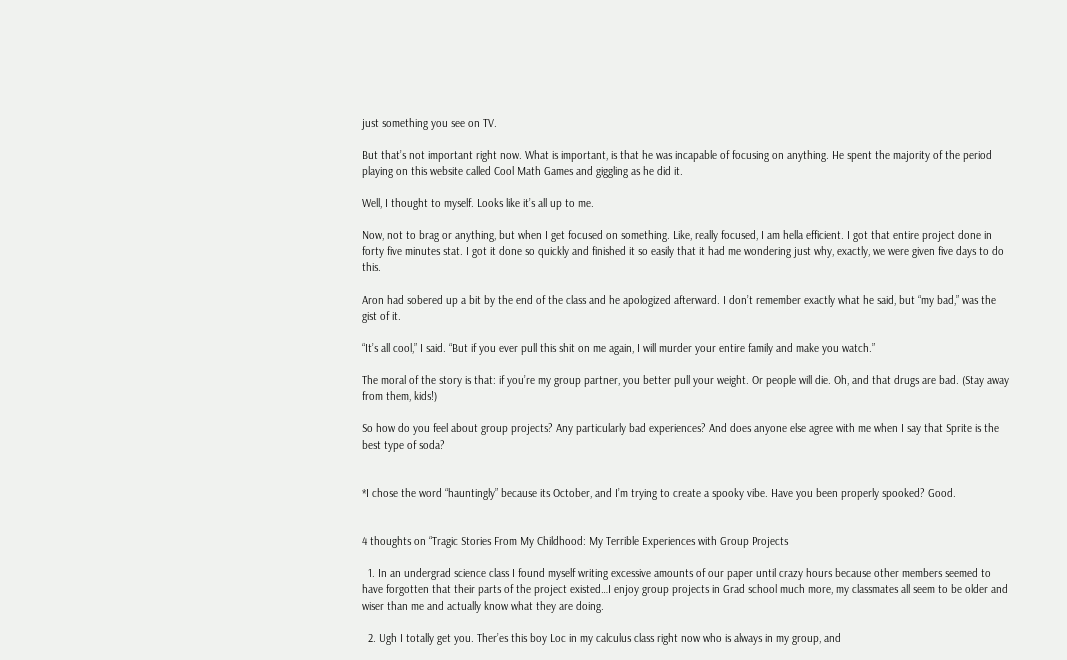just something you see on TV.

But that’s not important right now. What is important, is that he was incapable of focusing on anything. He spent the majority of the period playing on this website called Cool Math Games and giggling as he did it.

Well, I thought to myself. Looks like it’s all up to me.

Now, not to brag or anything, but when I get focused on something. Like, really focused, I am hella efficient. I got that entire project done in forty five minutes stat. I got it done so quickly and finished it so easily that it had me wondering just why, exactly, we were given five days to do this.

Aron had sobered up a bit by the end of the class and he apologized afterward. I don’t remember exactly what he said, but “my bad,” was the gist of it.

“It’s all cool,” I said. “But if you ever pull this shit on me again, I will murder your entire family and make you watch.”

The moral of the story is that: if you’re my group partner, you better pull your weight. Or people will die. Oh, and that drugs are bad. (Stay away from them, kids!)

So how do you feel about group projects? Any particularly bad experiences? And does anyone else agree with me when I say that Sprite is the best type of soda?


*I chose the word “hauntingly” because its October, and I’m trying to create a spooky vibe. Have you been properly spooked? Good.


4 thoughts on “Tragic Stories From My Childhood: My Terrible Experiences with Group Projects

  1. In an undergrad science class I found myself writing excessive amounts of our paper until crazy hours because other members seemed to have forgotten that their parts of the project existed…I enjoy group projects in Grad school much more, my classmates all seem to be older and wiser than me and actually know what they are doing.

  2. Ugh I totally get you. Ther’es this boy Loc in my calculus class right now who is always in my group, and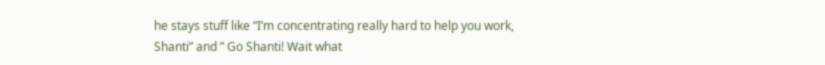he stays stuff like “I’m concentrating really hard to help you work, Shanti” and ” Go Shanti! Wait what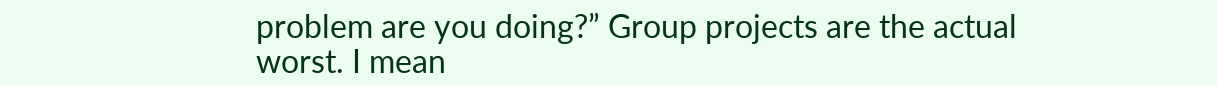problem are you doing?” Group projects are the actual worst. I mean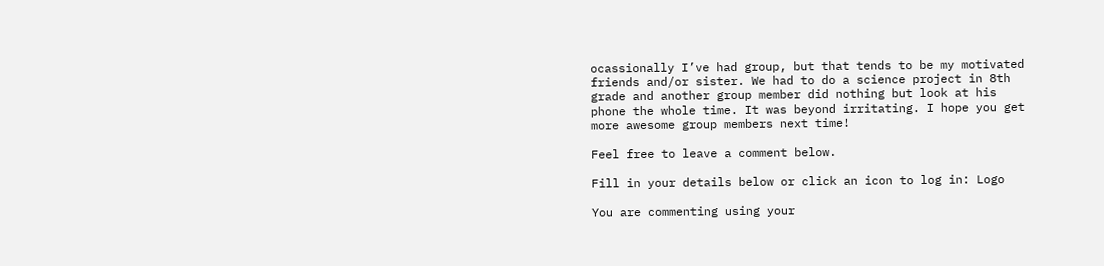ocassionally I’ve had group, but that tends to be my motivated friends and/or sister. We had to do a science project in 8th grade and another group member did nothing but look at his phone the whole time. It was beyond irritating. I hope you get more awesome group members next time!

Feel free to leave a comment below.

Fill in your details below or click an icon to log in: Logo

You are commenting using your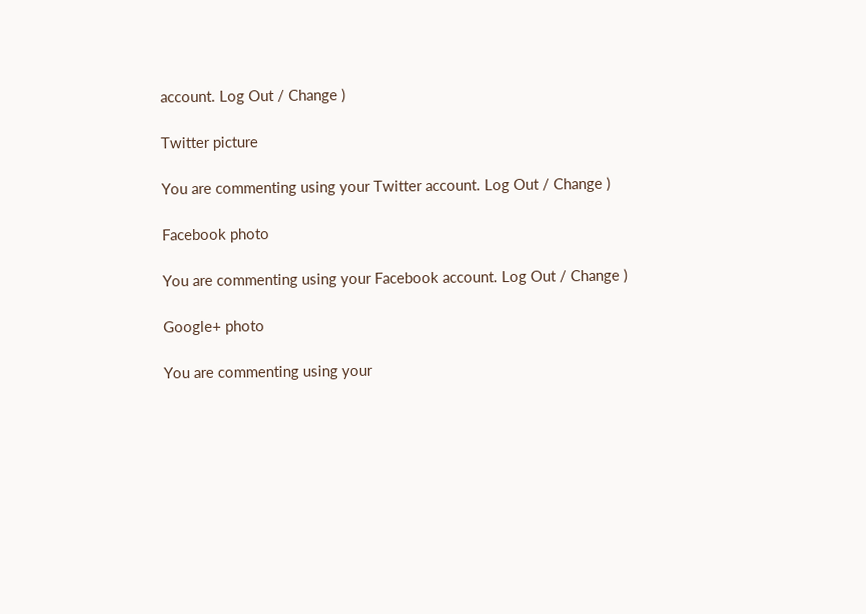account. Log Out / Change )

Twitter picture

You are commenting using your Twitter account. Log Out / Change )

Facebook photo

You are commenting using your Facebook account. Log Out / Change )

Google+ photo

You are commenting using your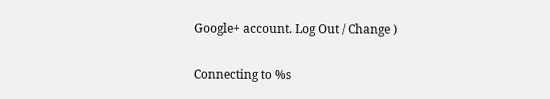Google+ account. Log Out / Change )

Connecting to %s